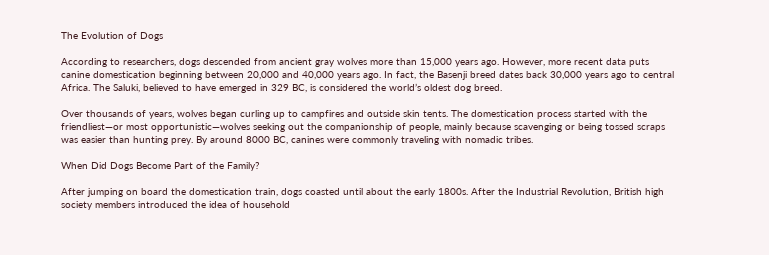The Evolution of Dogs

According to researchers, dogs descended from ancient gray wolves more than 15,000 years ago. However, more recent data puts canine domestication beginning between 20,000 and 40,000 years ago. In fact, the Basenji breed dates back 30,000 years ago to central Africa. The Saluki, believed to have emerged in 329 BC, is considered the world’s oldest dog breed.

Over thousands of years, wolves began curling up to campfires and outside skin tents. The domestication process started with the friendliest—or most opportunistic—wolves seeking out the companionship of people, mainly because scavenging or being tossed scraps was easier than hunting prey. By around 8000 BC, canines were commonly traveling with nomadic tribes.

When Did Dogs Become Part of the Family?

After jumping on board the domestication train, dogs coasted until about the early 1800s. After the Industrial Revolution, British high society members introduced the idea of household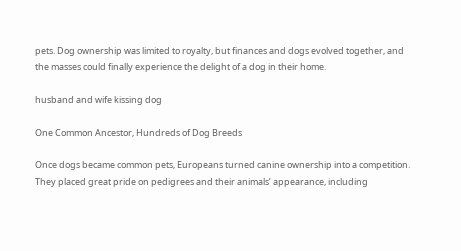pets. Dog ownership was limited to royalty, but finances and dogs evolved together, and the masses could finally experience the delight of a dog in their home.

husband and wife kissing dog

One Common Ancestor, Hundreds of Dog Breeds

Once dogs became common pets, Europeans turned canine ownership into a competition. They placed great pride on pedigrees and their animals’ appearance, including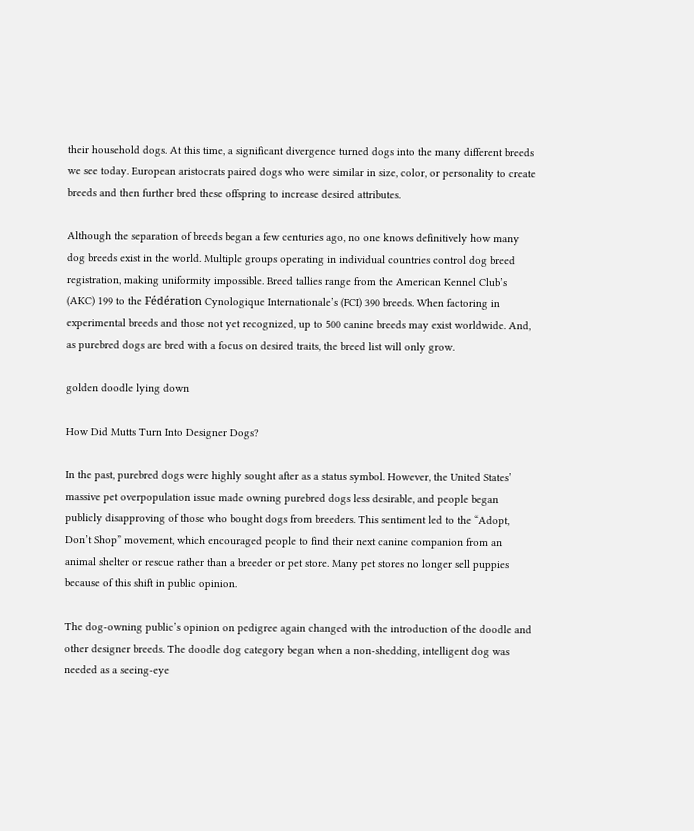their household dogs. At this time, a significant divergence turned dogs into the many different breeds we see today. European aristocrats paired dogs who were similar in size, color, or personality to create breeds and then further bred these offspring to increase desired attributes.

Although the separation of breeds began a few centuries ago, no one knows definitively how many dog breeds exist in the world. Multiple groups operating in individual countries control dog breed registration, making uniformity impossible. Breed tallies range from the American Kennel Club’s (AKC) 199 to the Fédération Cynologique Internationale’s (FCI) 390 breeds. When factoring in experimental breeds and those not yet recognized, up to 500 canine breeds may exist worldwide. And, as purebred dogs are bred with a focus on desired traits, the breed list will only grow.

golden doodle lying down

How Did Mutts Turn Into Designer Dogs?

In the past, purebred dogs were highly sought after as a status symbol. However, the United States’ massive pet overpopulation issue made owning purebred dogs less desirable, and people began publicly disapproving of those who bought dogs from breeders. This sentiment led to the “Adopt, Don’t Shop” movement, which encouraged people to find their next canine companion from an animal shelter or rescue rather than a breeder or pet store. Many pet stores no longer sell puppies because of this shift in public opinion.

The dog-owning public’s opinion on pedigree again changed with the introduction of the doodle and other designer breeds. The doodle dog category began when a non-shedding, intelligent dog was needed as a seeing-eye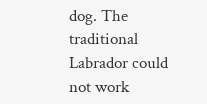dog. The traditional Labrador could not work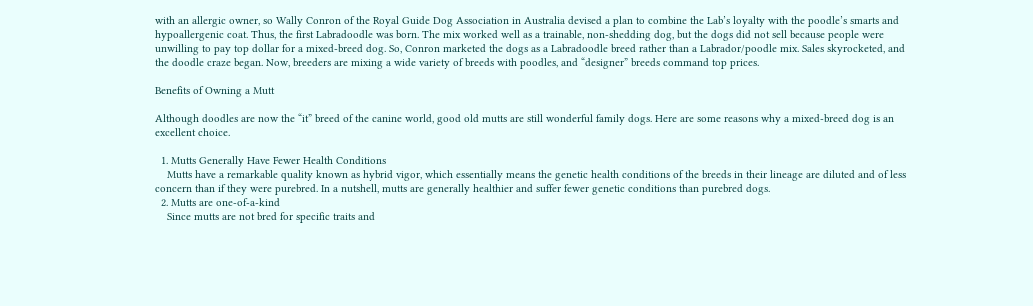with an allergic owner, so Wally Conron of the Royal Guide Dog Association in Australia devised a plan to combine the Lab’s loyalty with the poodle’s smarts and hypoallergenic coat. Thus, the first Labradoodle was born. The mix worked well as a trainable, non-shedding dog, but the dogs did not sell because people were unwilling to pay top dollar for a mixed-breed dog. So, Conron marketed the dogs as a Labradoodle breed rather than a Labrador/poodle mix. Sales skyrocketed, and the doodle craze began. Now, breeders are mixing a wide variety of breeds with poodles, and “designer” breeds command top prices.

Benefits of Owning a Mutt

Although doodles are now the “it” breed of the canine world, good old mutts are still wonderful family dogs. Here are some reasons why a mixed-breed dog is an excellent choice.

  1. Mutts Generally Have Fewer Health Conditions
    Mutts have a remarkable quality known as hybrid vigor, which essentially means the genetic health conditions of the breeds in their lineage are diluted and of less concern than if they were purebred. In a nutshell, mutts are generally healthier and suffer fewer genetic conditions than purebred dogs.
  2. Mutts are one-of-a-kind
    Since mutts are not bred for specific traits and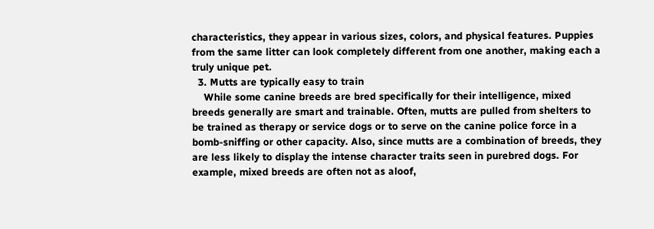characteristics, they appear in various sizes, colors, and physical features. Puppies from the same litter can look completely different from one another, making each a truly unique pet.
  3. Mutts are typically easy to train
    While some canine breeds are bred specifically for their intelligence, mixed breeds generally are smart and trainable. Often, mutts are pulled from shelters to be trained as therapy or service dogs or to serve on the canine police force in a bomb-sniffing or other capacity. Also, since mutts are a combination of breeds, they are less likely to display the intense character traits seen in purebred dogs. For example, mixed breeds are often not as aloof,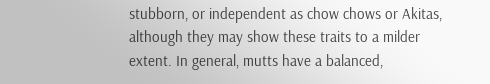stubborn, or independent as chow chows or Akitas, although they may show these traits to a milder extent. In general, mutts have a balanced,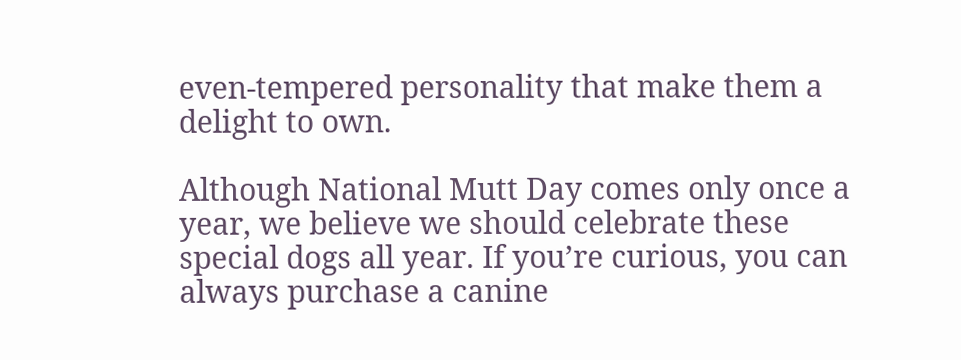even-tempered personality that make them a delight to own.

Although National Mutt Day comes only once a year, we believe we should celebrate these special dogs all year. If you’re curious, you can always purchase a canine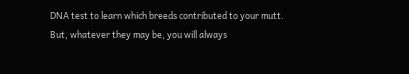DNA test to learn which breeds contributed to your mutt. But, whatever they may be, you will always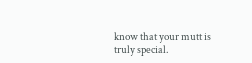know that your mutt is truly special.